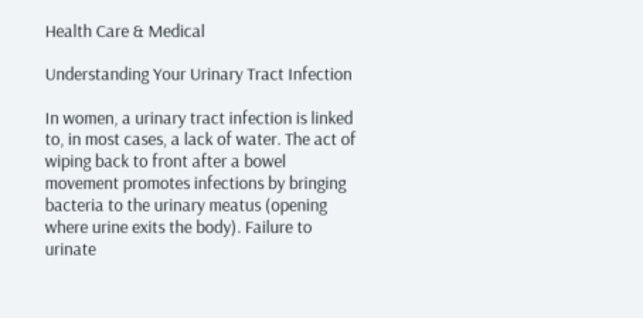Health Care & Medical

Understanding Your Urinary Tract Infection

In women, a urinary tract infection is linked to, in most cases, a lack of water. The act of wiping back to front after a bowel movement promotes infections by bringing bacteria to the urinary meatus (opening where urine exits the body). Failure to urinate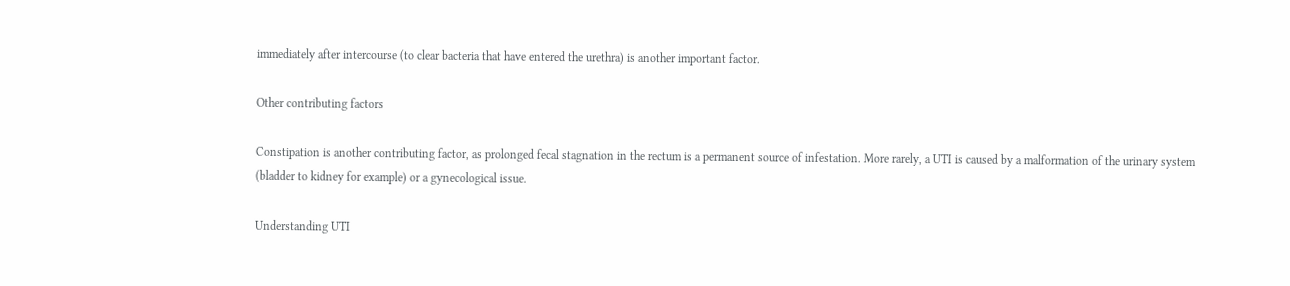immediately after intercourse (to clear bacteria that have entered the urethra) is another important factor.

Other contributing factors

Constipation is another contributing factor, as prolonged fecal stagnation in the rectum is a permanent source of infestation. More rarely, a UTI is caused by a malformation of the urinary system (bladder to kidney for example) or a gynecological issue.

Understanding UTI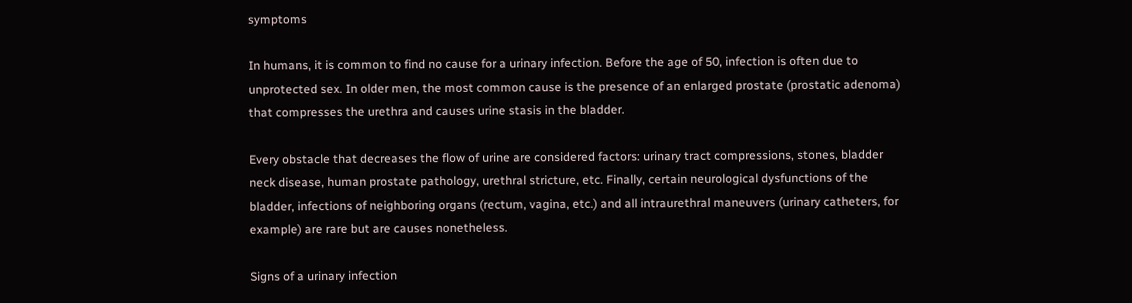symptoms

In humans, it is common to find no cause for a urinary infection. Before the age of 50, infection is often due to unprotected sex. In older men, the most common cause is the presence of an enlarged prostate (prostatic adenoma) that compresses the urethra and causes urine stasis in the bladder.

Every obstacle that decreases the flow of urine are considered factors: urinary tract compressions, stones, bladder neck disease, human prostate pathology, urethral stricture, etc. Finally, certain neurological dysfunctions of the bladder, infections of neighboring organs (rectum, vagina, etc.) and all intraurethral maneuvers (urinary catheters, for example) are rare but are causes nonetheless.

Signs of a urinary infection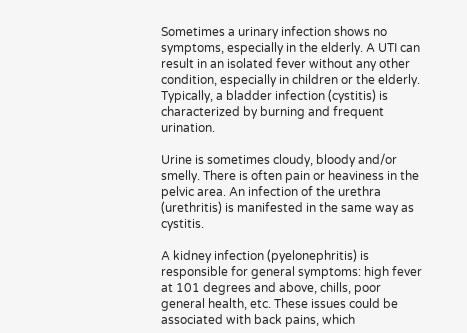Sometimes a urinary infection shows no symptoms, especially in the elderly. A UTI can result in an isolated fever without any other condition, especially in children or the elderly. Typically, a bladder infection (cystitis) is characterized by burning and frequent urination.

Urine is sometimes cloudy, bloody and/or smelly. There is often pain or heaviness in the pelvic area. An infection of the urethra (urethritis) is manifested in the same way as cystitis.

A kidney infection (pyelonephritis) is responsible for general symptoms: high fever at 101 degrees and above, chills, poor general health, etc. These issues could be associated with back pains, which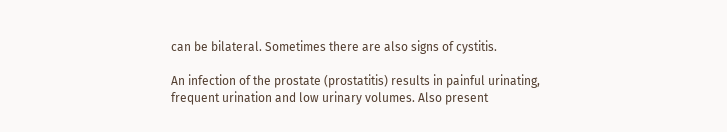can be bilateral. Sometimes there are also signs of cystitis.

An infection of the prostate (prostatitis) results in painful urinating, frequent urination and low urinary volumes. Also present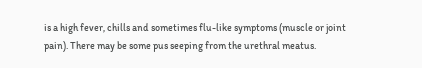is a high fever, chills and sometimes flu-like symptoms (muscle or joint pain). There may be some pus seeping from the urethral meatus.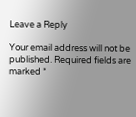Leave a Reply

Your email address will not be published. Required fields are marked *